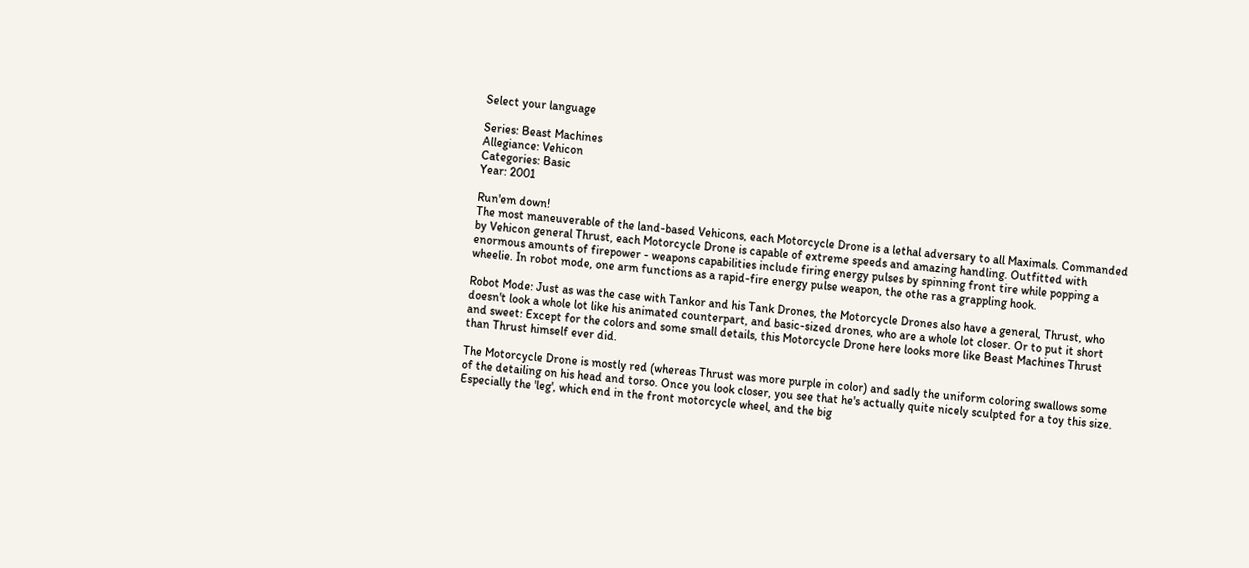Select your language

Series: Beast Machines
Allegiance: Vehicon
Categories: Basic
Year: 2001

Run'em down!
The most maneuverable of the land-based Vehicons, each Motorcycle Drone is a lethal adversary to all Maximals. Commanded by Vehicon general Thrust, each Motorcycle Drone is capable of extreme speeds and amazing handling. Outfitted with enormous amounts of firepower - weapons capabilities include firing energy pulses by spinning front tire while popping a wheelie. In robot mode, one arm functions as a rapid-fire energy pulse weapon, the othe ras a grappling hook.

Robot Mode: Just as was the case with Tankor and his Tank Drones, the Motorcycle Drones also have a general, Thrust, who doesn't look a whole lot like his animated counterpart, and basic-sized drones, who are a whole lot closer. Or to put it short and sweet: Except for the colors and some small details, this Motorcycle Drone here looks more like Beast Machines Thrust than Thrust himself ever did.

The Motorcycle Drone is mostly red (whereas Thrust was more purple in color) and sadly the uniform coloring swallows some of the detailing on his head and torso. Once you look closer, you see that he's actually quite nicely sculpted for a toy this size. Especially the 'leg', which end in the front motorcycle wheel, and the big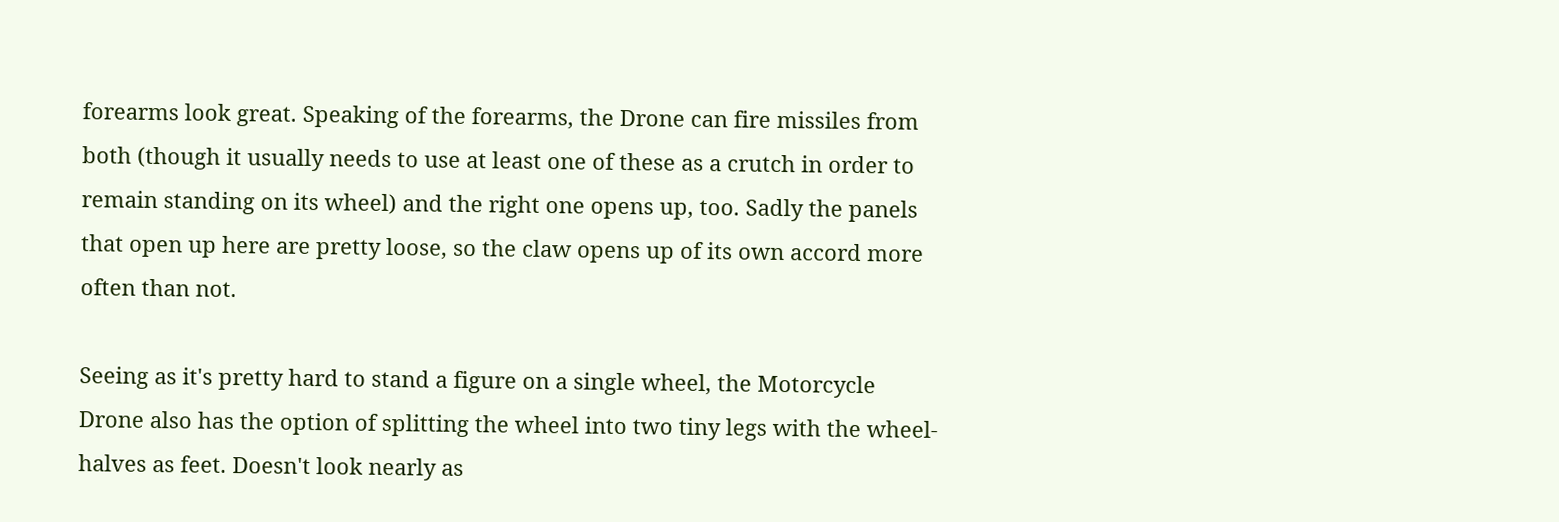forearms look great. Speaking of the forearms, the Drone can fire missiles from both (though it usually needs to use at least one of these as a crutch in order to remain standing on its wheel) and the right one opens up, too. Sadly the panels that open up here are pretty loose, so the claw opens up of its own accord more often than not.

Seeing as it's pretty hard to stand a figure on a single wheel, the Motorcycle Drone also has the option of splitting the wheel into two tiny legs with the wheel-halves as feet. Doesn't look nearly as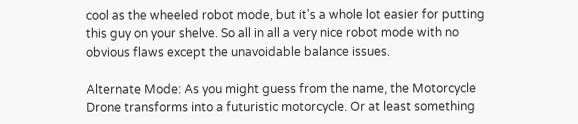cool as the wheeled robot mode, but it's a whole lot easier for putting this guy on your shelve. So all in all a very nice robot mode with no obvious flaws except the unavoidable balance issues.

Alternate Mode: As you might guess from the name, the Motorcycle Drone transforms into a futuristic motorcycle. Or at least something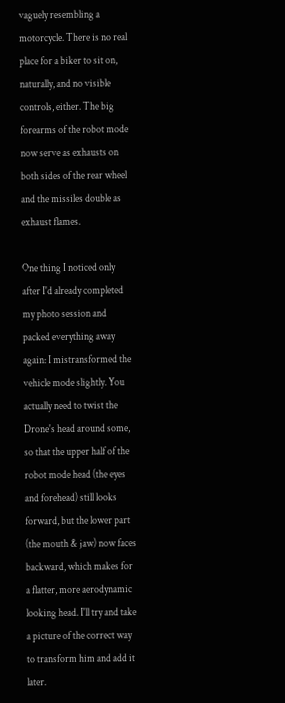vaguely resembling a motorcycle. There is no real place for a biker to sit on, naturally, and no visible controls, either. The big forearms of the robot mode now serve as exhausts on both sides of the rear wheel and the missiles double as exhaust flames.

One thing I noticed only after I'd already completed my photo session and packed everything away again: I mistransformed the vehicle mode slightly. You actually need to twist the Drone's head around some, so that the upper half of the robot mode head (the eyes and forehead) still looks forward, but the lower part (the mouth & jaw) now faces backward, which makes for a flatter, more aerodynamic looking head. I'll try and take a picture of the correct way to transform him and add it later.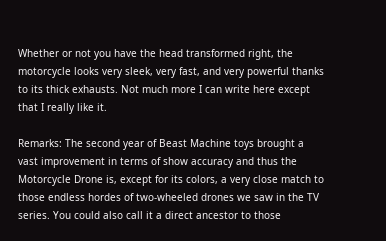Whether or not you have the head transformed right, the motorcycle looks very sleek, very fast, and very powerful thanks to its thick exhausts. Not much more I can write here except that I really like it.

Remarks: The second year of Beast Machine toys brought a vast improvement in terms of show accuracy and thus the Motorcycle Drone is, except for its colors, a very close match to those endless hordes of two-wheeled drones we saw in the TV series. You could also call it a direct ancestor to those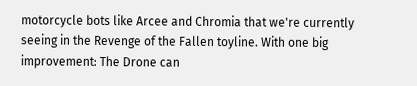motorcycle bots like Arcee and Chromia that we're currently seeing in the Revenge of the Fallen toyline. With one big improvement: The Drone can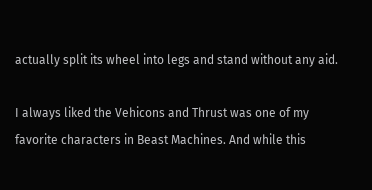actually split its wheel into legs and stand without any aid.

I always liked the Vehicons and Thrust was one of my favorite characters in Beast Machines. And while this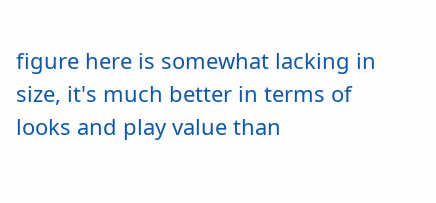figure here is somewhat lacking in size, it's much better in terms of looks and play value than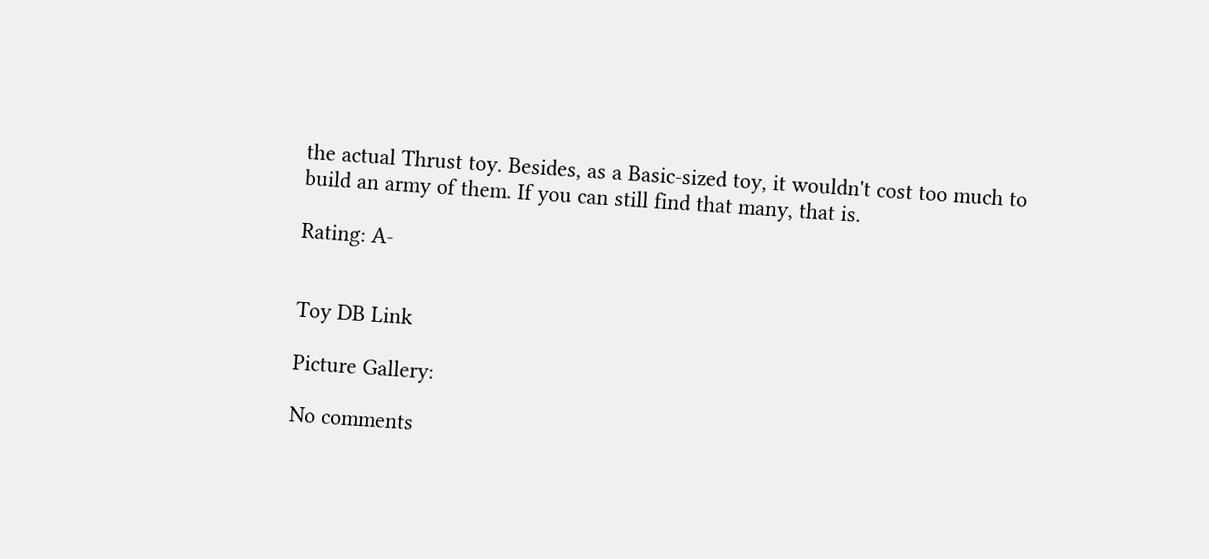the actual Thrust toy. Besides, as a Basic-sized toy, it wouldn't cost too much to build an army of them. If you can still find that many, that is.

Rating: A-


Toy DB Link

Picture Gallery:

No comments